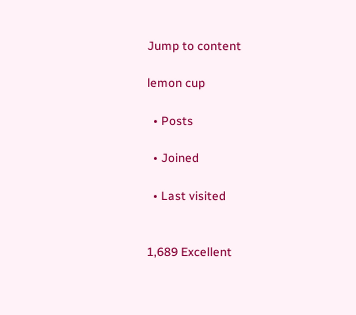Jump to content

lemon cup

  • Posts

  • Joined

  • Last visited


1,689 Excellent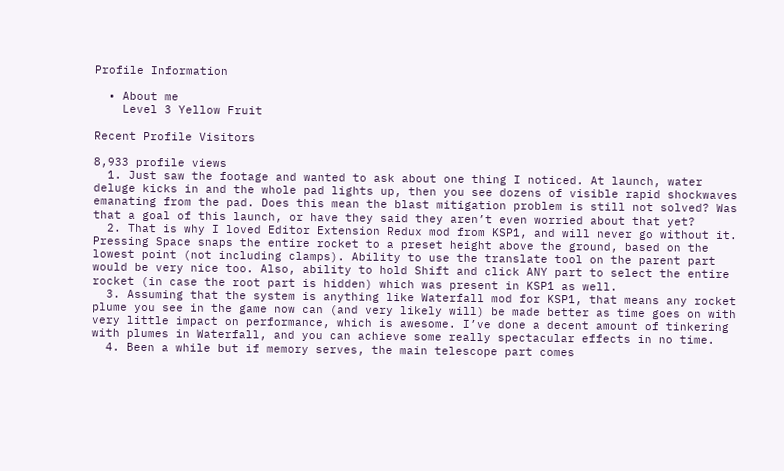Profile Information

  • About me
    Level 3 Yellow Fruit

Recent Profile Visitors

8,933 profile views
  1. Just saw the footage and wanted to ask about one thing I noticed. At launch, water deluge kicks in and the whole pad lights up, then you see dozens of visible rapid shockwaves emanating from the pad. Does this mean the blast mitigation problem is still not solved? Was that a goal of this launch, or have they said they aren’t even worried about that yet?
  2. That is why I loved Editor Extension Redux mod from KSP1, and will never go without it. Pressing Space snaps the entire rocket to a preset height above the ground, based on the lowest point (not including clamps). Ability to use the translate tool on the parent part would be very nice too. Also, ability to hold Shift and click ANY part to select the entire rocket (in case the root part is hidden) which was present in KSP1 as well.
  3. Assuming that the system is anything like Waterfall mod for KSP1, that means any rocket plume you see in the game now can (and very likely will) be made better as time goes on with very little impact on performance, which is awesome. I’ve done a decent amount of tinkering with plumes in Waterfall, and you can achieve some really spectacular effects in no time.
  4. Been a while but if memory serves, the main telescope part comes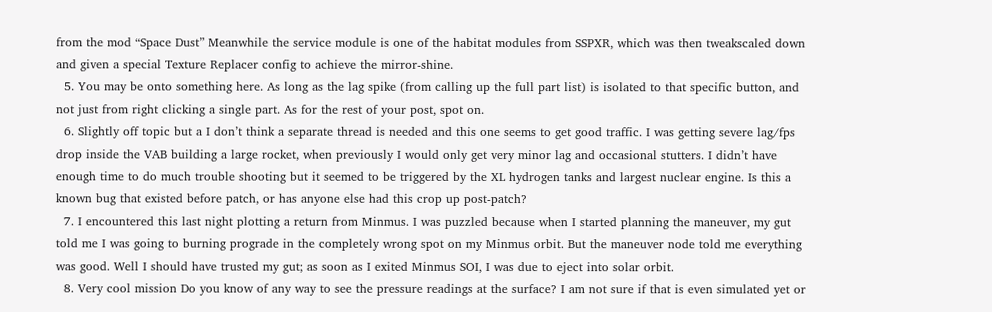from the mod “Space Dust” Meanwhile the service module is one of the habitat modules from SSPXR, which was then tweakscaled down and given a special Texture Replacer config to achieve the mirror-shine.
  5. You may be onto something here. As long as the lag spike (from calling up the full part list) is isolated to that specific button, and not just from right clicking a single part. As for the rest of your post, spot on.
  6. Slightly off topic but a I don’t think a separate thread is needed and this one seems to get good traffic. I was getting severe lag/fps drop inside the VAB building a large rocket, when previously I would only get very minor lag and occasional stutters. I didn’t have enough time to do much trouble shooting but it seemed to be triggered by the XL hydrogen tanks and largest nuclear engine. Is this a known bug that existed before patch, or has anyone else had this crop up post-patch?
  7. I encountered this last night plotting a return from Minmus. I was puzzled because when I started planning the maneuver, my gut told me I was going to burning prograde in the completely wrong spot on my Minmus orbit. But the maneuver node told me everything was good. Well I should have trusted my gut; as soon as I exited Minmus SOI, I was due to eject into solar orbit.
  8. Very cool mission Do you know of any way to see the pressure readings at the surface? I am not sure if that is even simulated yet or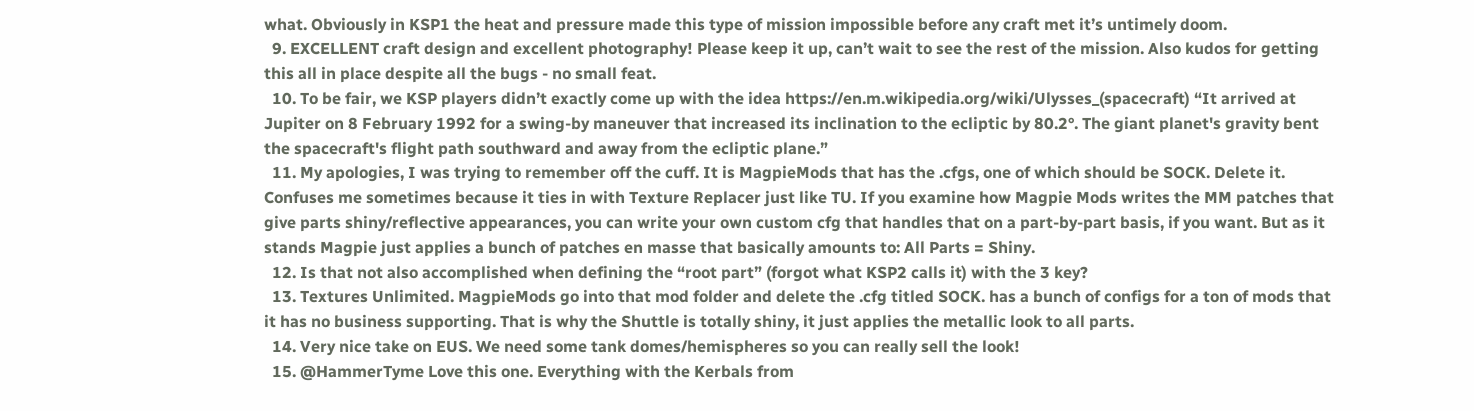what. Obviously in KSP1 the heat and pressure made this type of mission impossible before any craft met it’s untimely doom.
  9. EXCELLENT craft design and excellent photography! Please keep it up, can’t wait to see the rest of the mission. Also kudos for getting this all in place despite all the bugs - no small feat.
  10. To be fair, we KSP players didn’t exactly come up with the idea https://en.m.wikipedia.org/wiki/Ulysses_(spacecraft) “It arrived at Jupiter on 8 February 1992 for a swing-by maneuver that increased its inclination to the ecliptic by 80.2°. The giant planet's gravity bent the spacecraft's flight path southward and away from the ecliptic plane.”
  11. My apologies, I was trying to remember off the cuff. It is MagpieMods that has the .cfgs, one of which should be SOCK. Delete it. Confuses me sometimes because it ties in with Texture Replacer just like TU. If you examine how Magpie Mods writes the MM patches that give parts shiny/reflective appearances, you can write your own custom cfg that handles that on a part-by-part basis, if you want. But as it stands Magpie just applies a bunch of patches en masse that basically amounts to: All Parts = Shiny.
  12. Is that not also accomplished when defining the “root part” (forgot what KSP2 calls it) with the 3 key?
  13. Textures Unlimited. MagpieMods go into that mod folder and delete the .cfg titled SOCK. has a bunch of configs for a ton of mods that it has no business supporting. That is why the Shuttle is totally shiny, it just applies the metallic look to all parts.
  14. Very nice take on EUS. We need some tank domes/hemispheres so you can really sell the look!
  15. @HammerTyme Love this one. Everything with the Kerbals from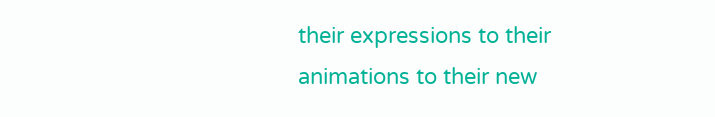their expressions to their animations to their new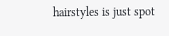hairstyles is just spot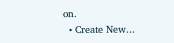on.
  • Create New...